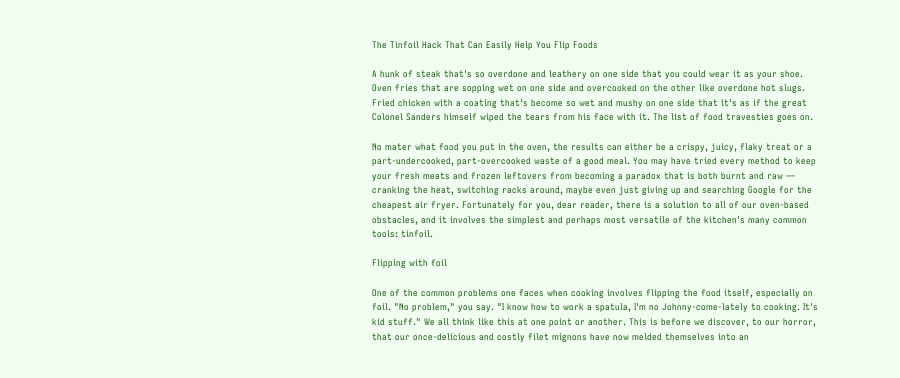The Tinfoil Hack That Can Easily Help You Flip Foods

A hunk of steak that's so overdone and leathery on one side that you could wear it as your shoe. Oven fries that are sopping wet on one side and overcooked on the other like overdone hot slugs. Fried chicken with a coating that's become so wet and mushy on one side that it's as if the great Colonel Sanders himself wiped the tears from his face with it. The list of food travesties goes on.

No mater what food you put in the oven, the results can either be a crispy, juicy, flaky treat or a part-undercooked, part-overcooked waste of a good meal. You may have tried every method to keep your fresh meats and frozen leftovers from becoming a paradox that is both burnt and raw — cranking the heat, switching racks around, maybe even just giving up and searching Google for the cheapest air fryer. Fortunately for you, dear reader, there is a solution to all of our oven-based obstacles, and it involves the simplest and perhaps most versatile of the kitchen's many common tools: tinfoil.

Flipping with foil

One of the common problems one faces when cooking involves flipping the food itself, especially on foil. "No problem," you say. "I know how to work a spatula, I'm no Johnny-come-lately to cooking. It's kid stuff." We all think like this at one point or another. This is before we discover, to our horror, that our once-delicious and costly filet mignons have now melded themselves into an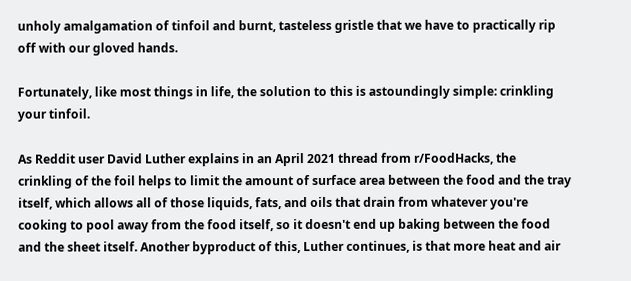unholy amalgamation of tinfoil and burnt, tasteless gristle that we have to practically rip off with our gloved hands.

Fortunately, like most things in life, the solution to this is astoundingly simple: crinkling your tinfoil.

As Reddit user David Luther explains in an April 2021 thread from r/FoodHacks, the crinkling of the foil helps to limit the amount of surface area between the food and the tray itself, which allows all of those liquids, fats, and oils that drain from whatever you're cooking to pool away from the food itself, so it doesn't end up baking between the food and the sheet itself. Another byproduct of this, Luther continues, is that more heat and air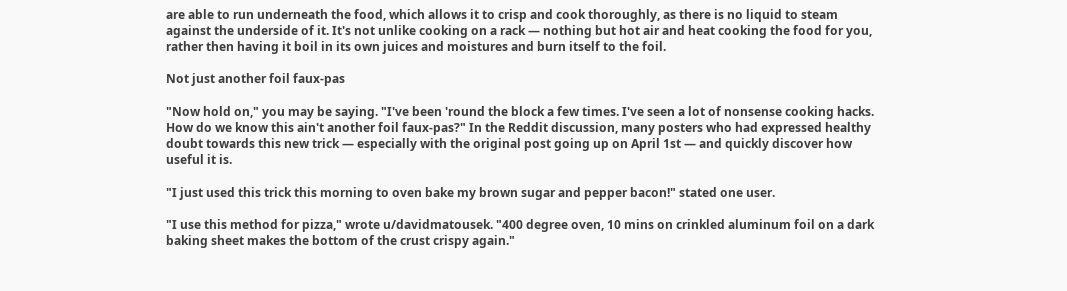are able to run underneath the food, which allows it to crisp and cook thoroughly, as there is no liquid to steam against the underside of it. It's not unlike cooking on a rack — nothing but hot air and heat cooking the food for you, rather then having it boil in its own juices and moistures and burn itself to the foil.

Not just another foil faux-pas

"Now hold on," you may be saying. "I've been 'round the block a few times. I've seen a lot of nonsense cooking hacks. How do we know this ain't another foil faux-pas?" In the Reddit discussion, many posters who had expressed healthy doubt towards this new trick — especially with the original post going up on April 1st — and quickly discover how useful it is.

"I just used this trick this morning to oven bake my brown sugar and pepper bacon!" stated one user.

"I use this method for pizza," wrote u/davidmatousek. "400 degree oven, 10 mins on crinkled aluminum foil on a dark baking sheet makes the bottom of the crust crispy again."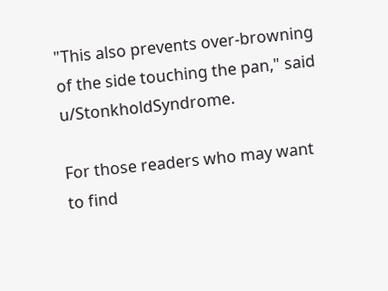"This also prevents over-browning of the side touching the pan," said u/StonkholdSyndrome.

For those readers who may want to find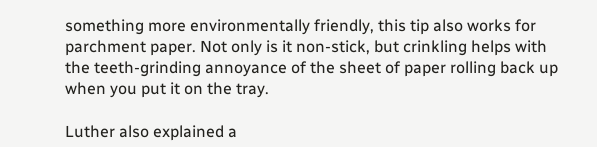something more environmentally friendly, this tip also works for parchment paper. Not only is it non-stick, but crinkling helps with the teeth-grinding annoyance of the sheet of paper rolling back up when you put it on the tray.

Luther also explained a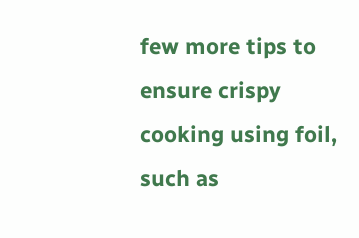few more tips to ensure crispy cooking using foil, such as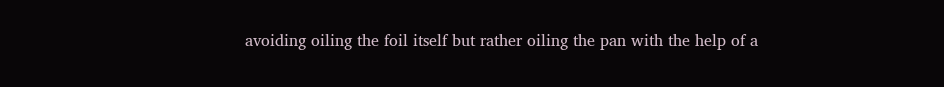avoiding oiling the foil itself but rather oiling the pan with the help of a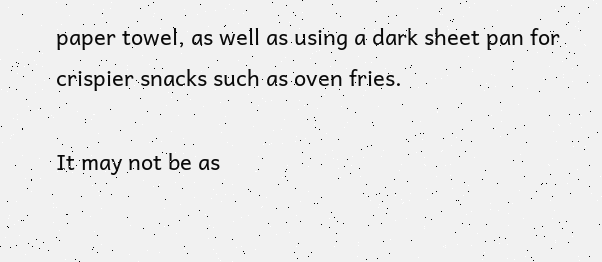paper towel, as well as using a dark sheet pan for crispier snacks such as oven fries.

It may not be as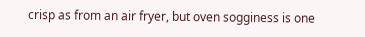crisp as from an air fryer, but oven sogginess is one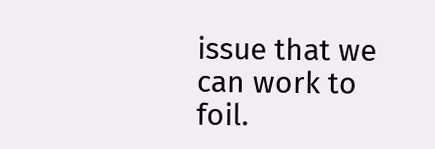issue that we can work to foil.